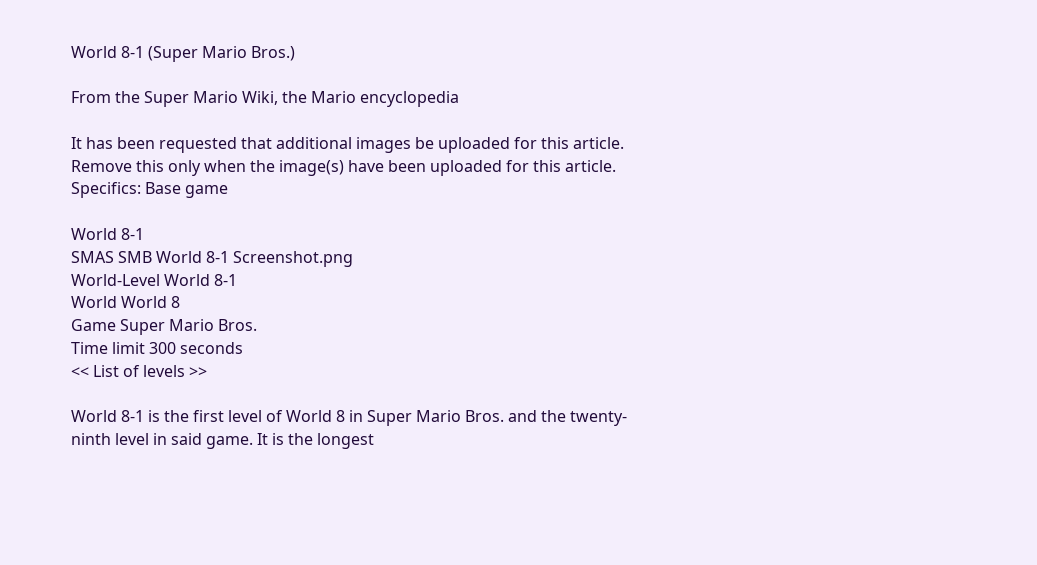World 8-1 (Super Mario Bros.)

From the Super Mario Wiki, the Mario encyclopedia

It has been requested that additional images be uploaded for this article. Remove this only when the image(s) have been uploaded for this article. Specifics: Base game

World 8-1
SMAS SMB World 8-1 Screenshot.png
World-Level World 8-1
World World 8
Game Super Mario Bros.
Time limit 300 seconds
<< List of levels >>

World 8-1 is the first level of World 8 in Super Mario Bros. and the twenty-ninth level in said game. It is the longest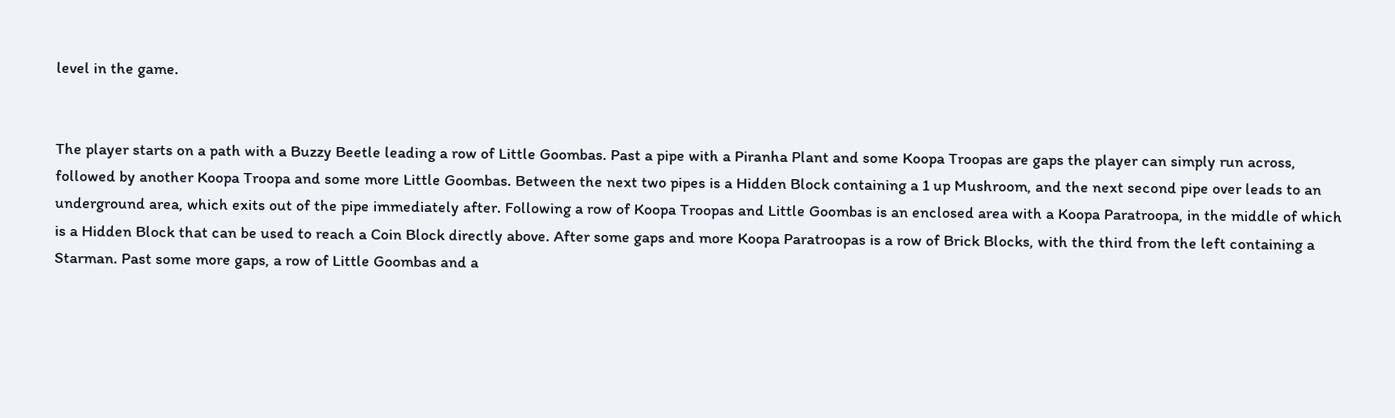level in the game.


The player starts on a path with a Buzzy Beetle leading a row of Little Goombas. Past a pipe with a Piranha Plant and some Koopa Troopas are gaps the player can simply run across, followed by another Koopa Troopa and some more Little Goombas. Between the next two pipes is a Hidden Block containing a 1 up Mushroom, and the next second pipe over leads to an underground area, which exits out of the pipe immediately after. Following a row of Koopa Troopas and Little Goombas is an enclosed area with a Koopa Paratroopa, in the middle of which is a Hidden Block that can be used to reach a Coin Block directly above. After some gaps and more Koopa Paratroopas is a row of Brick Blocks, with the third from the left containing a Starman. Past some more gaps, a row of Little Goombas and a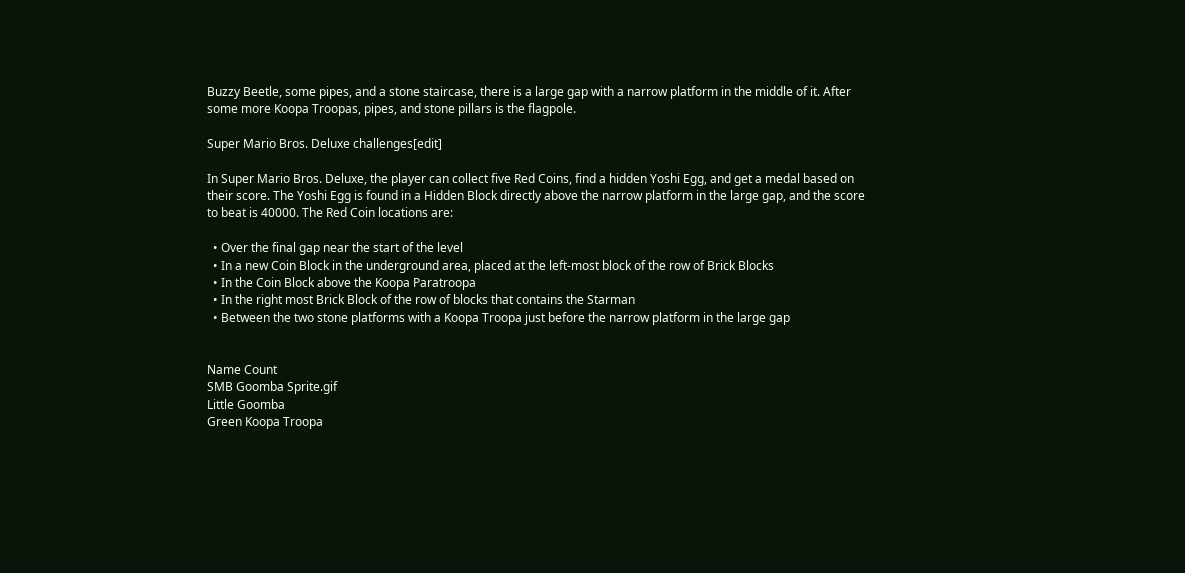Buzzy Beetle, some pipes, and a stone staircase, there is a large gap with a narrow platform in the middle of it. After some more Koopa Troopas, pipes, and stone pillars is the flagpole.

Super Mario Bros. Deluxe challenges[edit]

In Super Mario Bros. Deluxe, the player can collect five Red Coins, find a hidden Yoshi Egg, and get a medal based on their score. The Yoshi Egg is found in a Hidden Block directly above the narrow platform in the large gap, and the score to beat is 40000. The Red Coin locations are:

  • Over the final gap near the start of the level
  • In a new Coin Block in the underground area, placed at the left-most block of the row of Brick Blocks
  • In the Coin Block above the Koopa Paratroopa
  • In the right most Brick Block of the row of blocks that contains the Starman
  • Between the two stone platforms with a Koopa Troopa just before the narrow platform in the large gap


Name Count
SMB Goomba Sprite.gif
Little Goomba
Green Koopa Troopa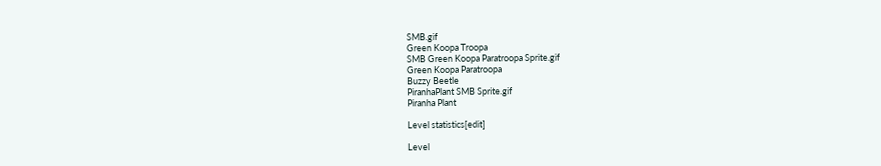SMB.gif
Green Koopa Troopa
SMB Green Koopa Paratroopa Sprite.gif
Green Koopa Paratroopa
Buzzy Beetle
PiranhaPlant SMB Sprite.gif
Piranha Plant

Level statistics[edit]

Level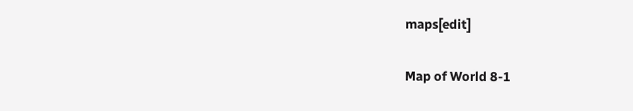maps[edit]

Map of World 8-1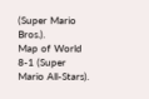(Super Mario Bros.).
Map of World 8-1 (Super Mario All-Stars).